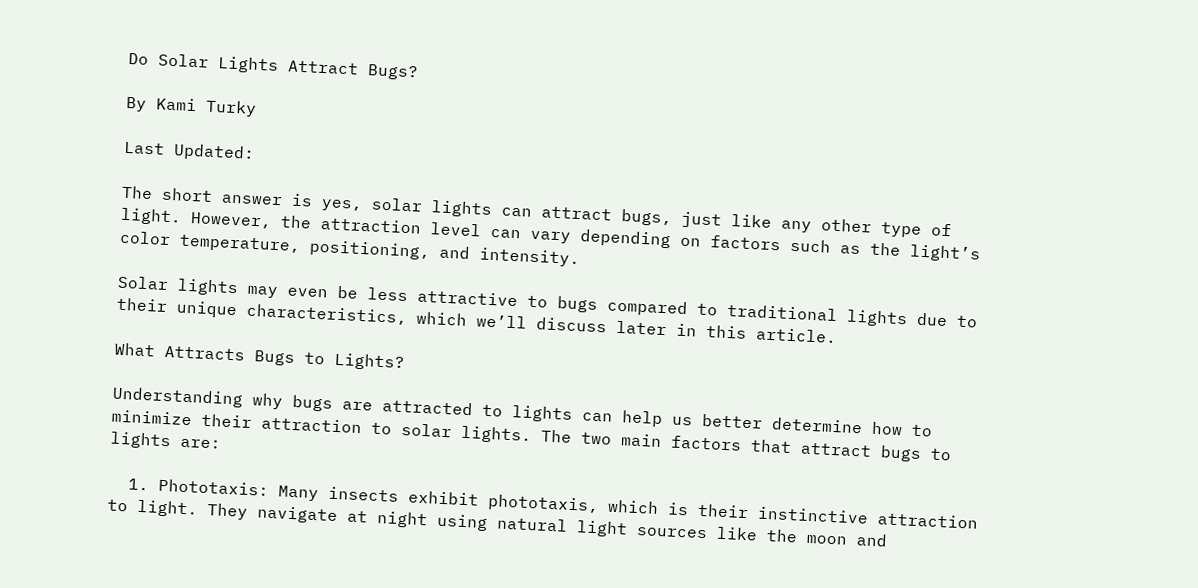Do Solar Lights Attract Bugs?

By Kami Turky

Last Updated:

The short answer is yes, solar lights can attract bugs, just like any other type of light. However, the attraction level can vary depending on factors such as the light’s color temperature, positioning, and intensity.

Solar lights may even be less attractive to bugs compared to traditional lights due to their unique characteristics, which we’ll discuss later in this article.

What Attracts Bugs to Lights?

Understanding why bugs are attracted to lights can help us better determine how to minimize their attraction to solar lights. The two main factors that attract bugs to lights are:

  1. Phototaxis: Many insects exhibit phototaxis, which is their instinctive attraction to light. They navigate at night using natural light sources like the moon and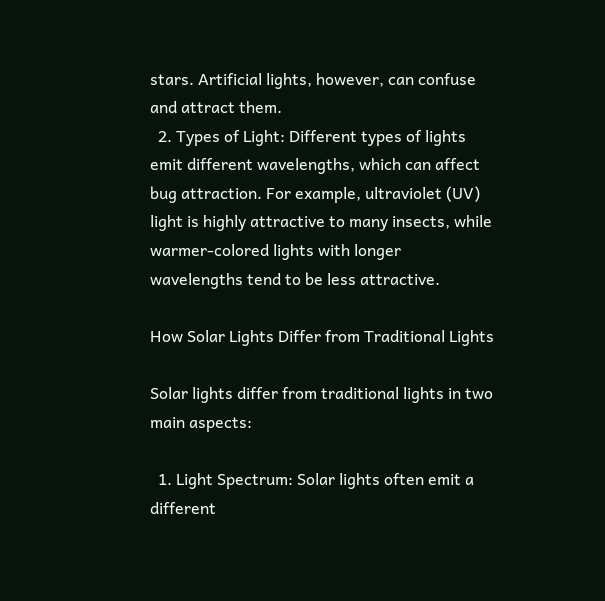stars. Artificial lights, however, can confuse and attract them.
  2. Types of Light: Different types of lights emit different wavelengths, which can affect bug attraction. For example, ultraviolet (UV) light is highly attractive to many insects, while warmer-colored lights with longer wavelengths tend to be less attractive.

How Solar Lights Differ from Traditional Lights

Solar lights differ from traditional lights in two main aspects:

  1. Light Spectrum: Solar lights often emit a different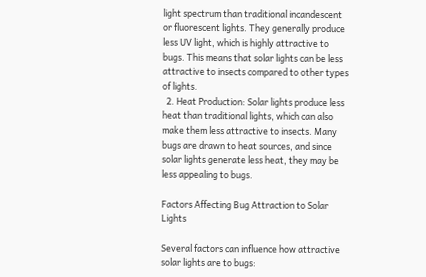light spectrum than traditional incandescent or fluorescent lights. They generally produce less UV light, which is highly attractive to bugs. This means that solar lights can be less attractive to insects compared to other types of lights.
  2. Heat Production: Solar lights produce less heat than traditional lights, which can also make them less attractive to insects. Many bugs are drawn to heat sources, and since solar lights generate less heat, they may be less appealing to bugs.

Factors Affecting Bug Attraction to Solar Lights

Several factors can influence how attractive solar lights are to bugs: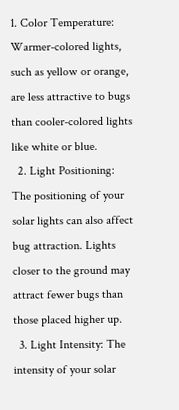1. Color Temperature: Warmer-colored lights, such as yellow or orange, are less attractive to bugs than cooler-colored lights like white or blue.
  2. Light Positioning: The positioning of your solar lights can also affect bug attraction. Lights closer to the ground may attract fewer bugs than those placed higher up.
  3. Light Intensity: The intensity of your solar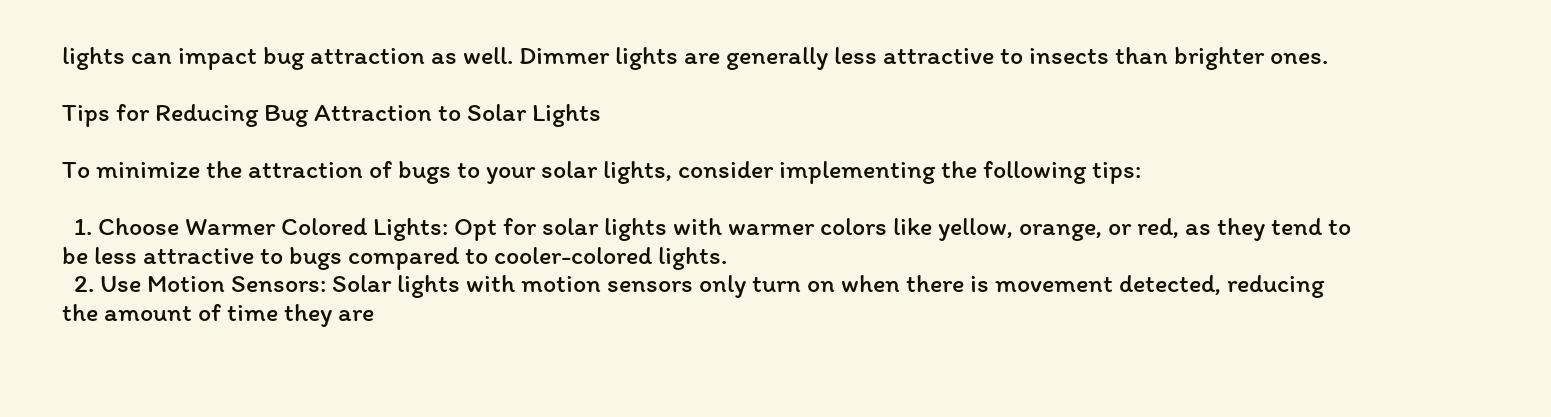lights can impact bug attraction as well. Dimmer lights are generally less attractive to insects than brighter ones.

Tips for Reducing Bug Attraction to Solar Lights

To minimize the attraction of bugs to your solar lights, consider implementing the following tips:

  1. Choose Warmer Colored Lights: Opt for solar lights with warmer colors like yellow, orange, or red, as they tend to be less attractive to bugs compared to cooler-colored lights.
  2. Use Motion Sensors: Solar lights with motion sensors only turn on when there is movement detected, reducing the amount of time they are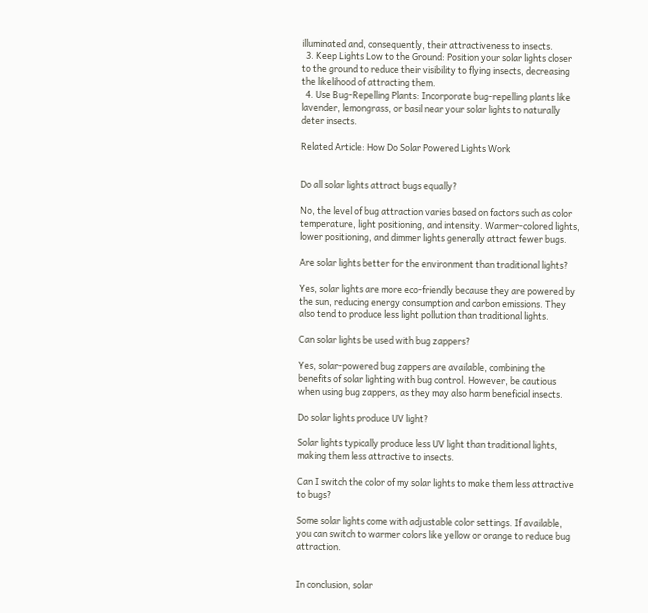illuminated and, consequently, their attractiveness to insects.
  3. Keep Lights Low to the Ground: Position your solar lights closer to the ground to reduce their visibility to flying insects, decreasing the likelihood of attracting them.
  4. Use Bug-Repelling Plants: Incorporate bug-repelling plants like lavender, lemongrass, or basil near your solar lights to naturally deter insects.

Related Article: How Do Solar Powered Lights Work


Do all solar lights attract bugs equally?

No, the level of bug attraction varies based on factors such as color temperature, light positioning, and intensity. Warmer-colored lights, lower positioning, and dimmer lights generally attract fewer bugs.

Are solar lights better for the environment than traditional lights?

Yes, solar lights are more eco-friendly because they are powered by the sun, reducing energy consumption and carbon emissions. They also tend to produce less light pollution than traditional lights.

Can solar lights be used with bug zappers?

Yes, solar-powered bug zappers are available, combining the benefits of solar lighting with bug control. However, be cautious when using bug zappers, as they may also harm beneficial insects.

Do solar lights produce UV light?

Solar lights typically produce less UV light than traditional lights, making them less attractive to insects.

Can I switch the color of my solar lights to make them less attractive to bugs?

Some solar lights come with adjustable color settings. If available, you can switch to warmer colors like yellow or orange to reduce bug attraction.


In conclusion, solar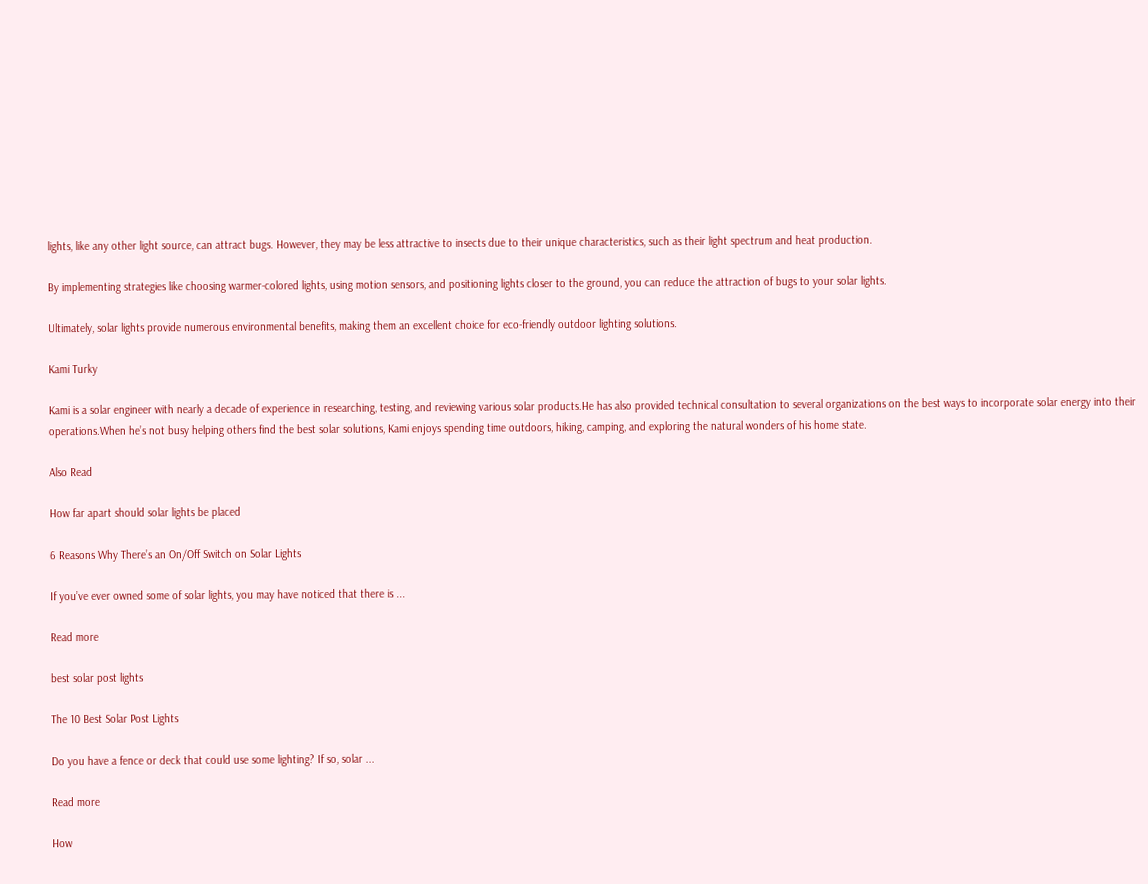lights, like any other light source, can attract bugs. However, they may be less attractive to insects due to their unique characteristics, such as their light spectrum and heat production.

By implementing strategies like choosing warmer-colored lights, using motion sensors, and positioning lights closer to the ground, you can reduce the attraction of bugs to your solar lights.

Ultimately, solar lights provide numerous environmental benefits, making them an excellent choice for eco-friendly outdoor lighting solutions.

Kami Turky

Kami is a solar engineer with nearly a decade of experience in researching, testing, and reviewing various solar products.He has also provided technical consultation to several organizations on the best ways to incorporate solar energy into their operations.When he’s not busy helping others find the best solar solutions, Kami enjoys spending time outdoors, hiking, camping, and exploring the natural wonders of his home state.

Also Read

How far apart should solar lights be placed

6 Reasons Why There’s an On/Off Switch on Solar Lights

If you’ve ever owned some of solar lights, you may have noticed that there is ...

Read more

best solar post lights

The 10 Best Solar Post Lights

Do you have a fence or deck that could use some lighting? If so, solar ...

Read more

How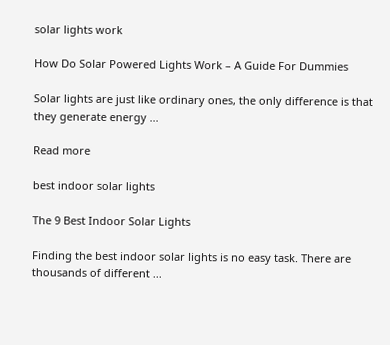solar lights work

How Do Solar Powered Lights Work – A Guide For Dummies

Solar lights are just like ordinary ones, the only difference is that they generate energy ...

Read more

best indoor solar lights

The 9 Best Indoor Solar Lights

Finding the best indoor solar lights is no easy task. There are thousands of different ...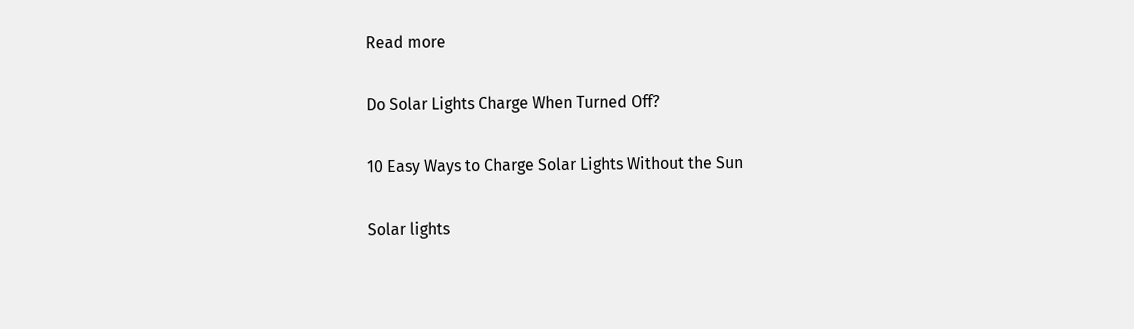Read more

Do Solar Lights Charge When Turned Off?

10 Easy Ways to Charge Solar Lights Without the Sun

Solar lights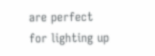are perfect for lighting up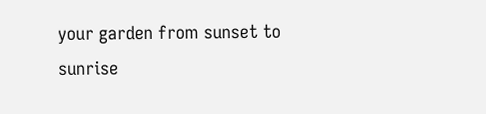your garden from sunset to sunrise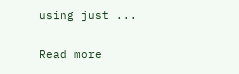using just ...

Read more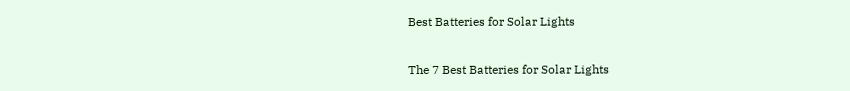Best Batteries for Solar Lights

The 7 Best Batteries for Solar Lights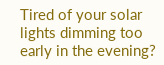Tired of your solar lights dimming too early in the evening?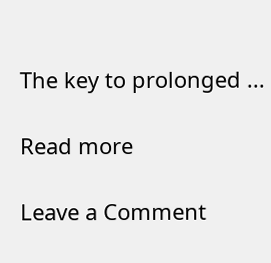The key to prolonged ...

Read more

Leave a Comment